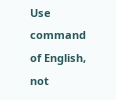Use command of English, not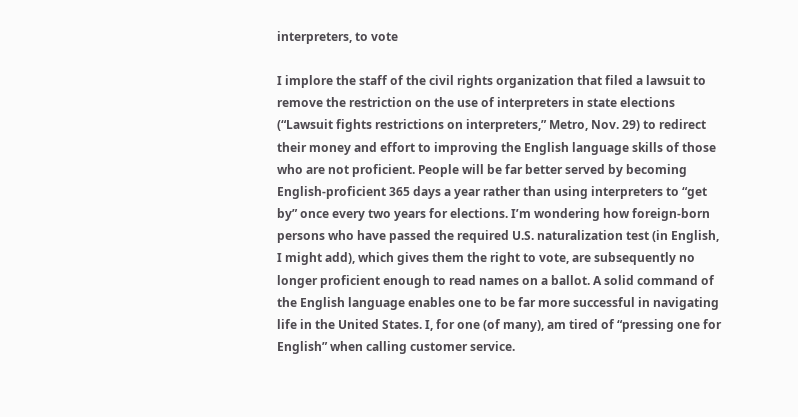interpreters, to vote

I implore the staff of the civil rights organization that filed a lawsuit to remove the restriction on the use of interpreters in state elections (“Lawsuit fights restrictions on interpreters,” Metro, Nov. 29) to redirect their money and effort to improving the English language skills of those who are not proficient. People will be far better served by becoming English-proficient 365 days a year rather than using interpreters to “get by” once every two years for elections. I’m wondering how foreign-born persons who have passed the required U.S. naturalization test (in English, I might add), which gives them the right to vote, are subsequently no longer proficient enough to read names on a ballot. A solid command of the English language enables one to be far more successful in navigating life in the United States. I, for one (of many), am tired of “pressing one for English” when calling customer service.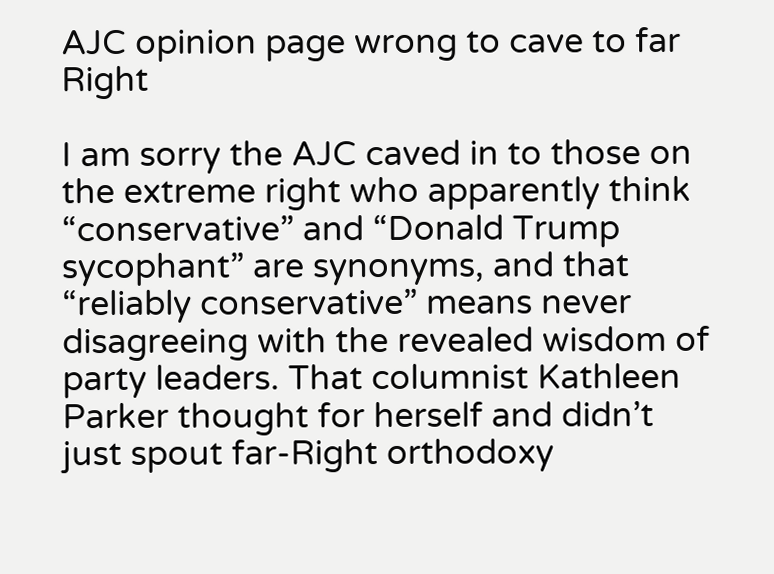AJC opinion page wrong to cave to far Right

I am sorry the AJC caved in to those on the extreme right who apparently think “conservative” and “Donald Trump sycophant” are synonyms, and that “reliably conservative” means never disagreeing with the revealed wisdom of party leaders. That columnist Kathleen Parker thought for herself and didn’t just spout far-Right orthodoxy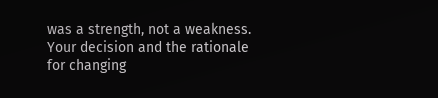was a strength, not a weakness. Your decision and the rationale for changing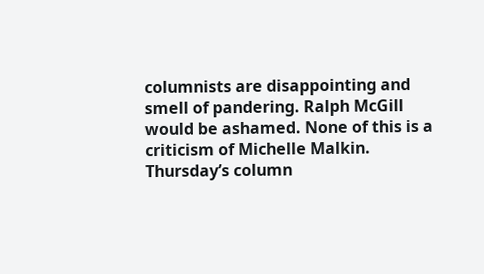columnists are disappointing and smell of pandering. Ralph McGill would be ashamed. None of this is a criticism of Michelle Malkin. Thursday’s column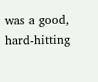was a good, hard-hitting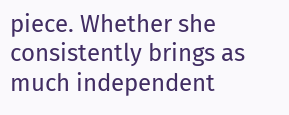piece. Whether she consistently brings as much independent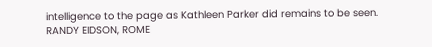intelligence to the page as Kathleen Parker did remains to be seen. RANDY EIDSON, ROME